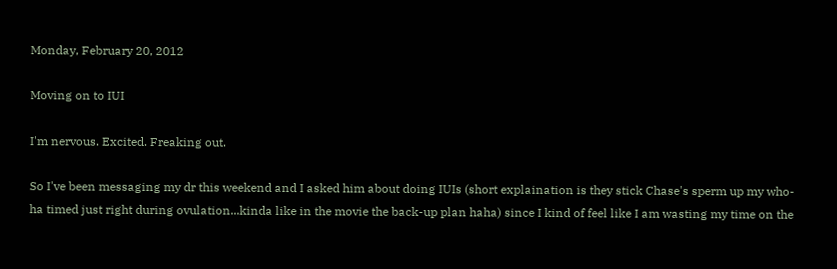Monday, February 20, 2012

Moving on to IUI

I'm nervous. Excited. Freaking out.

So I've been messaging my dr this weekend and I asked him about doing IUIs (short explaination is they stick Chase's sperm up my who-ha timed just right during ovulation...kinda like in the movie the back-up plan haha) since I kind of feel like I am wasting my time on the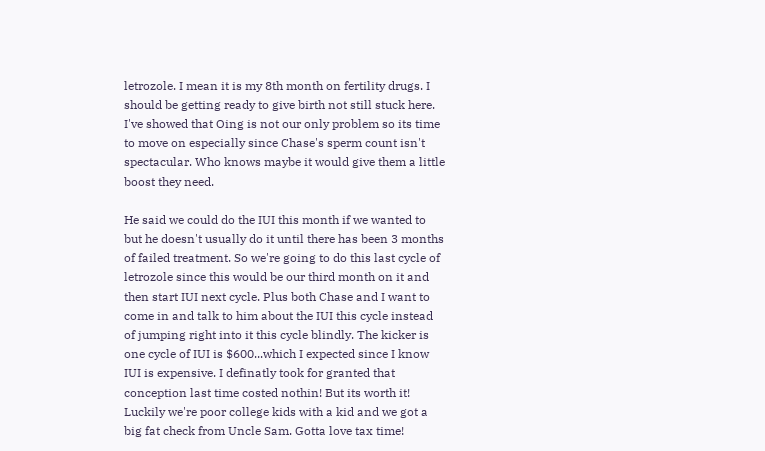letrozole. I mean it is my 8th month on fertility drugs. I should be getting ready to give birth not still stuck here. I've showed that Oing is not our only problem so its time to move on especially since Chase's sperm count isn't spectacular. Who knows maybe it would give them a little boost they need.

He said we could do the IUI this month if we wanted to but he doesn't usually do it until there has been 3 months of failed treatment. So we're going to do this last cycle of letrozole since this would be our third month on it and  then start IUI next cycle. Plus both Chase and I want to come in and talk to him about the IUI this cycle instead of jumping right into it this cycle blindly. The kicker is one cycle of IUI is $600...which I expected since I know IUI is expensive. I definatly took for granted that conception last time costed nothin! But its worth it! Luckily we're poor college kids with a kid and we got a big fat check from Uncle Sam. Gotta love tax time!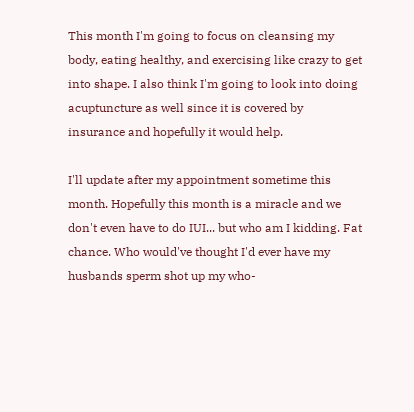This month I'm going to focus on cleansing my body, eating healthy, and exercising like crazy to get into shape. I also think I'm going to look into doing acuptuncture as well since it is covered by insurance and hopefully it would help.

I'll update after my appointment sometime this month. Hopefully this month is a miracle and we don't even have to do IUI... but who am I kidding. Fat chance. Who would've thought I'd ever have my husbands sperm shot up my who-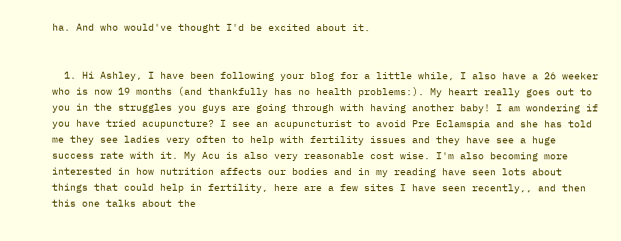ha. And who would've thought I'd be excited about it.


  1. Hi Ashley, I have been following your blog for a little while, I also have a 26 weeker who is now 19 months (and thankfully has no health problems:). My heart really goes out to you in the struggles you guys are going through with having another baby! I am wondering if you have tried acupuncture? I see an acupuncturist to avoid Pre Eclamspia and she has told me they see ladies very often to help with fertility issues and they have see a huge success rate with it. My Acu is also very reasonable cost wise. I'm also becoming more interested in how nutrition affects our bodies and in my reading have seen lots about things that could help in fertility, here are a few sites I have seen recently,, and then this one talks about the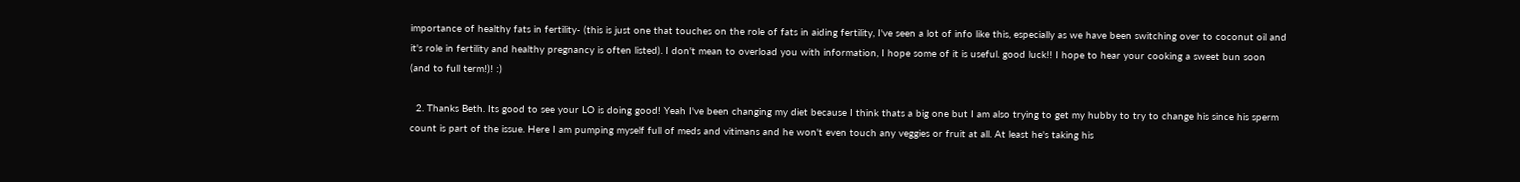importance of healthy fats in fertility- (this is just one that touches on the role of fats in aiding fertility, I've seen a lot of info like this, especially as we have been switching over to coconut oil and it's role in fertility and healthy pregnancy is often listed). I don't mean to overload you with information, I hope some of it is useful. good luck!! I hope to hear your cooking a sweet bun soon (and to full term!)! :)

  2. Thanks Beth. Its good to see your LO is doing good! Yeah I've been changing my diet because I think thats a big one but I am also trying to get my hubby to try to change his since his sperm count is part of the issue. Here I am pumping myself full of meds and vitimans and he won't even touch any veggies or fruit at all. At least he's taking his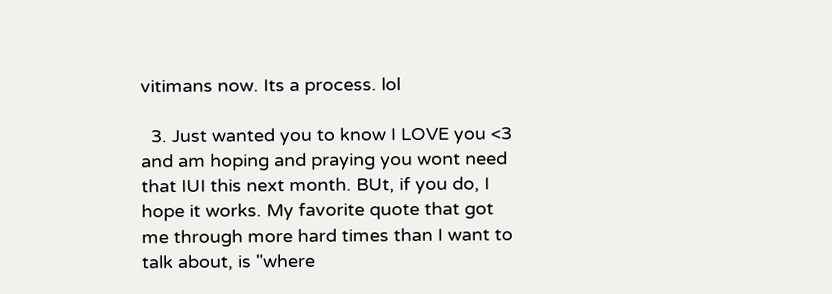vitimans now. Its a process. lol

  3. Just wanted you to know I LOVE you <3 and am hoping and praying you wont need that IUI this next month. BUt, if you do, I hope it works. My favorite quote that got me through more hard times than I want to talk about, is "where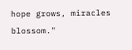hope grows, miracles blossom."